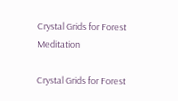Crystal Grids for Forest Meditation

Crystal Grids for Forest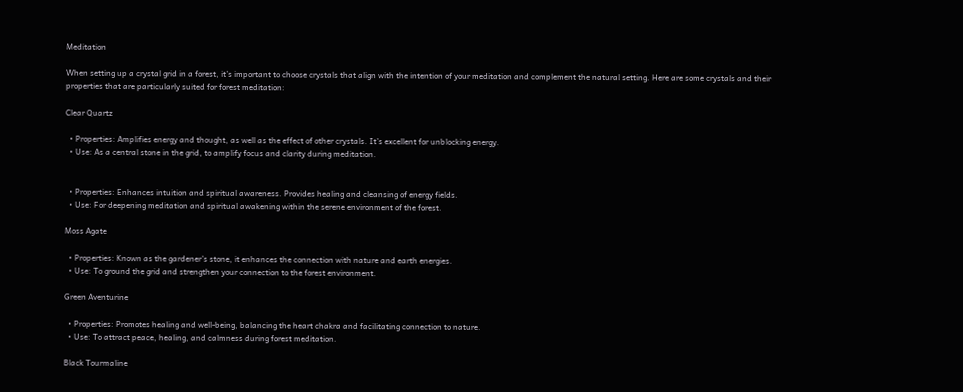Meditation

When setting up a crystal grid in a forest, it’s important to choose crystals that align with the intention of your meditation and complement the natural setting. Here are some crystals and their properties that are particularly suited for forest meditation:

Clear Quartz

  • Properties: Amplifies energy and thought, as well as the effect of other crystals. It’s excellent for unblocking energy.
  • Use: As a central stone in the grid, to amplify focus and clarity during meditation.


  • Properties: Enhances intuition and spiritual awareness. Provides healing and cleansing of energy fields.
  • Use: For deepening meditation and spiritual awakening within the serene environment of the forest.

Moss Agate

  • Properties: Known as the gardener’s stone, it enhances the connection with nature and earth energies.
  • Use: To ground the grid and strengthen your connection to the forest environment.

Green Aventurine

  • Properties: Promotes healing and well-being, balancing the heart chakra and facilitating connection to nature.
  • Use: To attract peace, healing, and calmness during forest meditation.

Black Tourmaline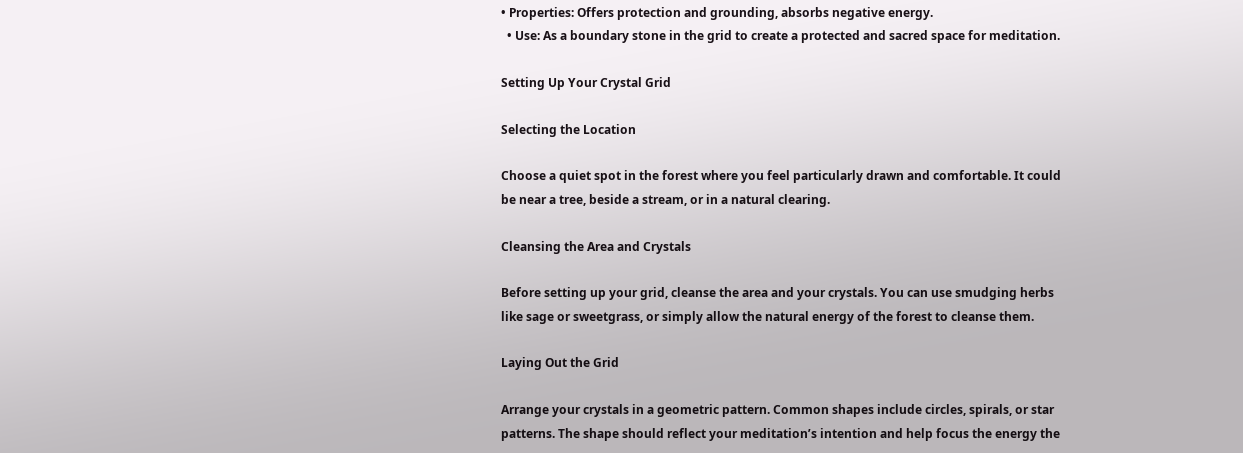• Properties: Offers protection and grounding, absorbs negative energy.
  • Use: As a boundary stone in the grid to create a protected and sacred space for meditation.

Setting Up Your Crystal Grid

Selecting the Location

Choose a quiet spot in the forest where you feel particularly drawn and comfortable. It could be near a tree, beside a stream, or in a natural clearing.

Cleansing the Area and Crystals

Before setting up your grid, cleanse the area and your crystals. You can use smudging herbs like sage or sweetgrass, or simply allow the natural energy of the forest to cleanse them.

Laying Out the Grid

Arrange your crystals in a geometric pattern. Common shapes include circles, spirals, or star patterns. The shape should reflect your meditation’s intention and help focus the energy the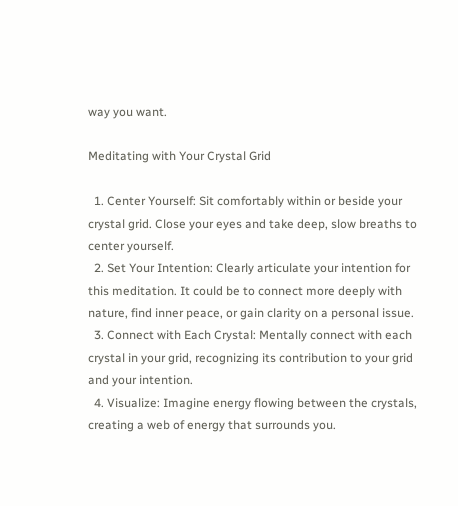way you want.

Meditating with Your Crystal Grid

  1. Center Yourself: Sit comfortably within or beside your crystal grid. Close your eyes and take deep, slow breaths to center yourself.
  2. Set Your Intention: Clearly articulate your intention for this meditation. It could be to connect more deeply with nature, find inner peace, or gain clarity on a personal issue.
  3. Connect with Each Crystal: Mentally connect with each crystal in your grid, recognizing its contribution to your grid and your intention.
  4. Visualize: Imagine energy flowing between the crystals, creating a web of energy that surrounds you.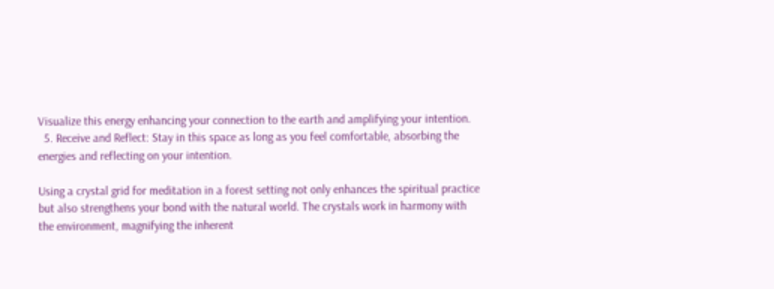Visualize this energy enhancing your connection to the earth and amplifying your intention.
  5. Receive and Reflect: Stay in this space as long as you feel comfortable, absorbing the energies and reflecting on your intention.

Using a crystal grid for meditation in a forest setting not only enhances the spiritual practice but also strengthens your bond with the natural world. The crystals work in harmony with the environment, magnifying the inherent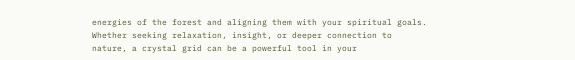energies of the forest and aligning them with your spiritual goals. Whether seeking relaxation, insight, or deeper connection to nature, a crystal grid can be a powerful tool in your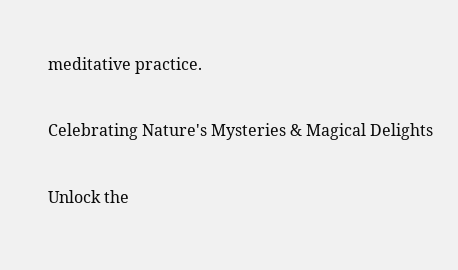meditative practice.

Celebrating Nature's Mysteries & Magical Delights

Unlock the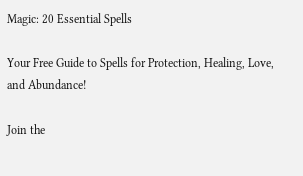Magic: 20 Essential Spells

Your Free Guide to Spells for Protection, Healing, Love, and Abundance!

Join the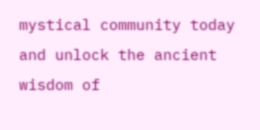mystical community today and unlock the ancient wisdom of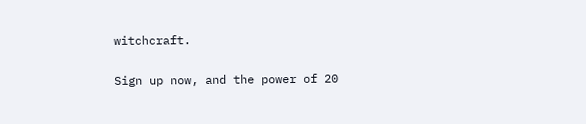witchcraft.

Sign up now, and the power of 20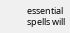essential spells will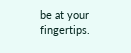be at your fingertips.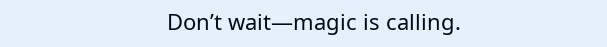Don’t wait—magic is calling.